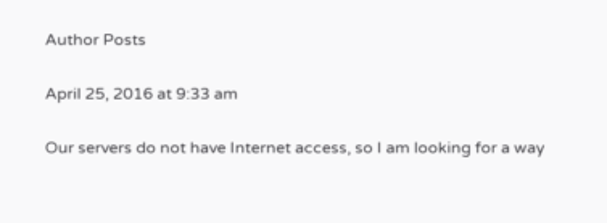Author Posts

April 25, 2016 at 9:33 am

Our servers do not have Internet access, so I am looking for a way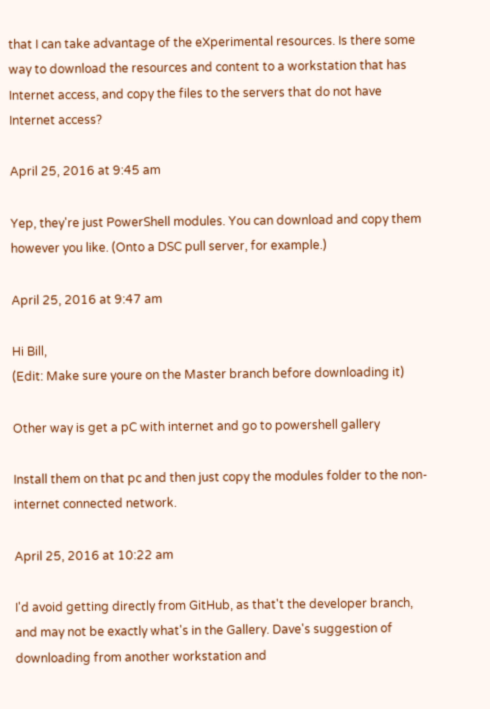that I can take advantage of the eXperimental resources. Is there some way to download the resources and content to a workstation that has Internet access, and copy the files to the servers that do not have Internet access?

April 25, 2016 at 9:45 am

Yep, they're just PowerShell modules. You can download and copy them however you like. (Onto a DSC pull server, for example.)

April 25, 2016 at 9:47 am

Hi Bill,
(Edit: Make sure youre on the Master branch before downloading it)

Other way is get a pC with internet and go to powershell gallery

Install them on that pc and then just copy the modules folder to the non-internet connected network.

April 25, 2016 at 10:22 am

I'd avoid getting directly from GitHub, as that't the developer branch, and may not be exactly what's in the Gallery. Dave's suggestion of downloading from another workstation and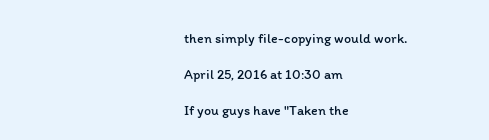then simply file-copying would work.

April 25, 2016 at 10:30 am

If you guys have "Taken the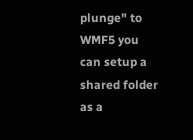plunge" to WMF5 you can setup a shared folder as a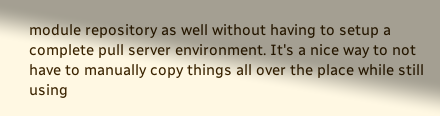module repository as well without having to setup a complete pull server environment. It's a nice way to not have to manually copy things all over the place while still using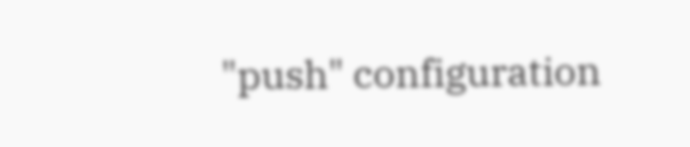"push" configuration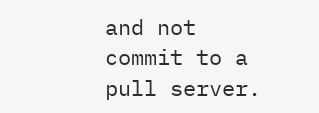and not commit to a pull server.